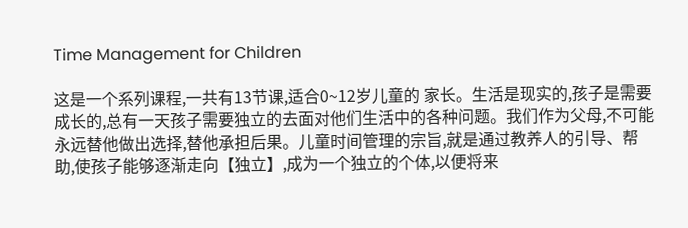Time Management for Children

这是一个系列课程,一共有13节课,适合0~12岁儿童的 家长。生活是现实的,孩子是需要成长的,总有一天孩子需要独立的去面对他们生活中的各种问题。我们作为父母,不可能永远替他做出选择,替他承担后果。儿童时间管理的宗旨,就是通过教养人的引导、帮助,使孩子能够逐渐走向【独立】,成为一个独立的个体,以便将来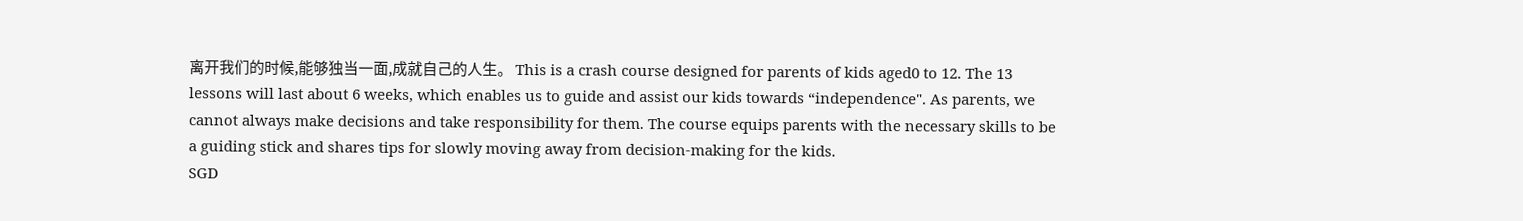离开我们的时候,能够独当一面,成就自己的人生。 This is a crash course designed for parents of kids aged0 to 12. The 13 lessons will last about 6 weeks, which enables us to guide and assist our kids towards “independence". As parents, we cannot always make decisions and take responsibility for them. The course equips parents with the necessary skills to be a guiding stick and shares tips for slowly moving away from decision-making for the kids.
SGD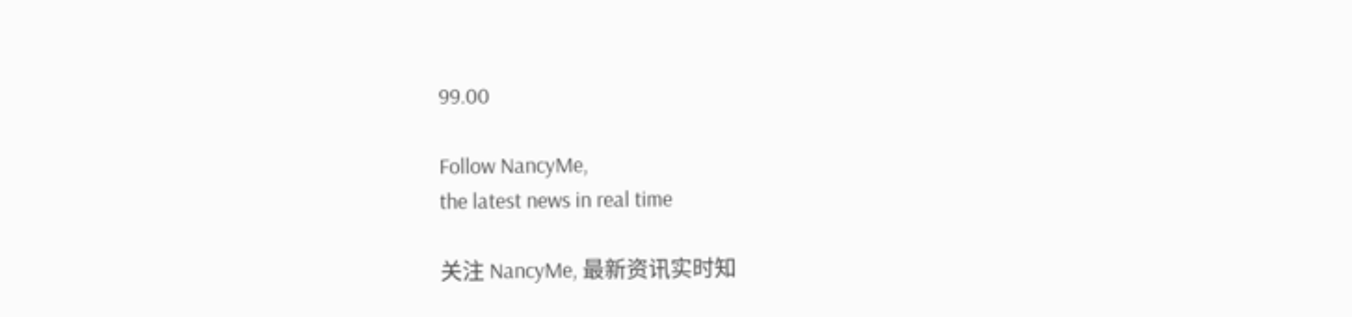99.00

Follow NancyMe,
the latest news in real time

关注 NancyMe, 最新资讯实时知